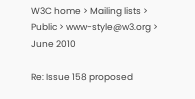W3C home > Mailing lists > Public > www-style@w3.org > June 2010

Re: Issue 158 proposed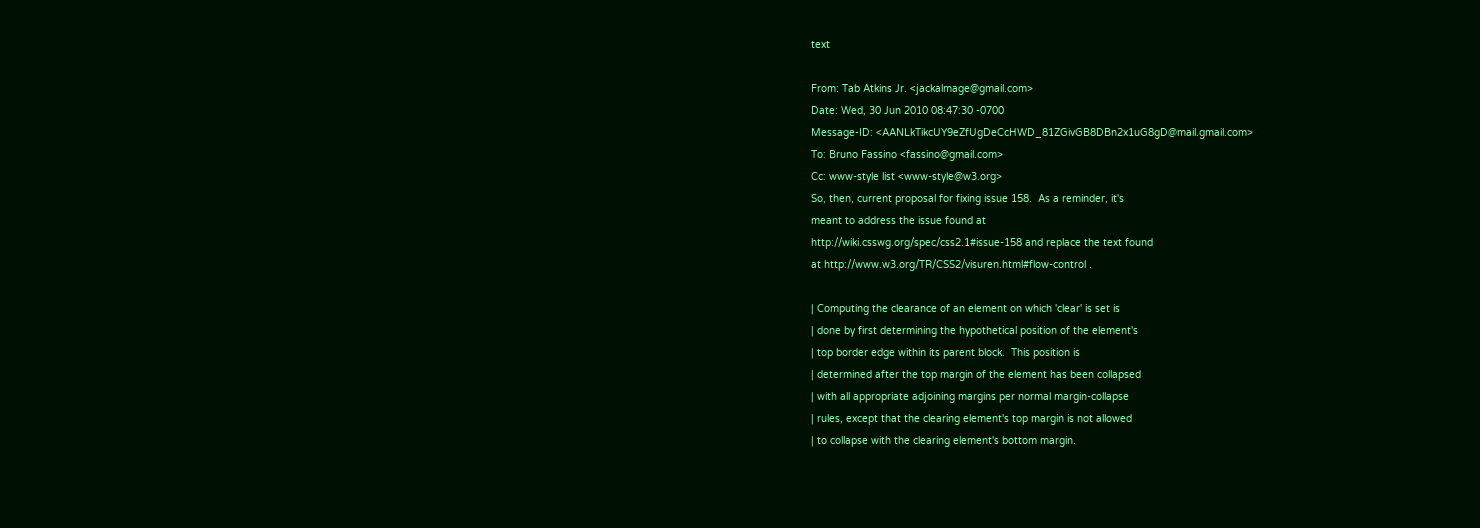text

From: Tab Atkins Jr. <jackalmage@gmail.com>
Date: Wed, 30 Jun 2010 08:47:30 -0700
Message-ID: <AANLkTikcUY9eZfUgDeCcHWD_81ZGivGB8DBn2x1uG8gD@mail.gmail.com>
To: Bruno Fassino <fassino@gmail.com>
Cc: www-style list <www-style@w3.org>
So, then, current proposal for fixing issue 158.  As a reminder, it's
meant to address the issue found at
http://wiki.csswg.org/spec/css2.1#issue-158 and replace the text found
at http://www.w3.org/TR/CSS2/visuren.html#flow-control .

| Computing the clearance of an element on which 'clear' is set is
| done by first determining the hypothetical position of the element's
| top border edge within its parent block.  This position is
| determined after the top margin of the element has been collapsed
| with all appropriate adjoining margins per normal margin-collapse
| rules, except that the clearing element's top margin is not allowed
| to collapse with the clearing element's bottom margin.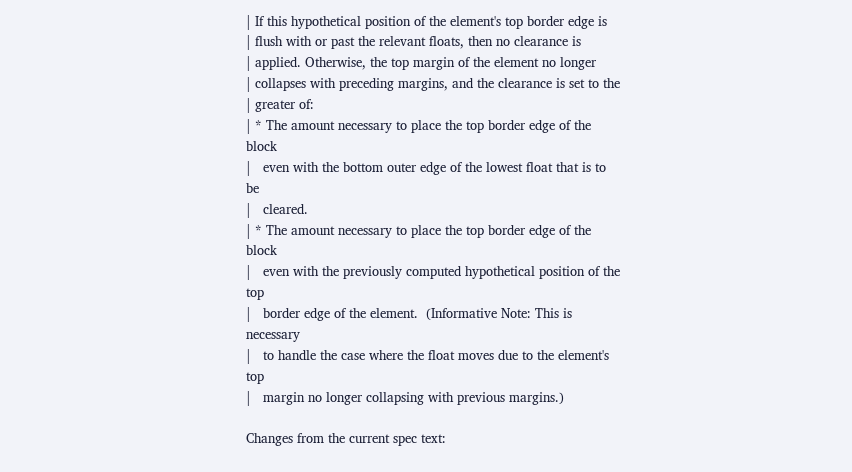| If this hypothetical position of the element's top border edge is
| flush with or past the relevant floats, then no clearance is
| applied. Otherwise, the top margin of the element no longer
| collapses with preceding margins, and the clearance is set to the
| greater of:
| * The amount necessary to place the top border edge of the block
|   even with the bottom outer edge of the lowest float that is to be
|   cleared.
| * The amount necessary to place the top border edge of the block
|   even with the previously computed hypothetical position of the top
|   border edge of the element.  (Informative Note: This is necessary
|   to handle the case where the float moves due to the element's top
|   margin no longer collapsing with previous margins.)

Changes from the current spec text: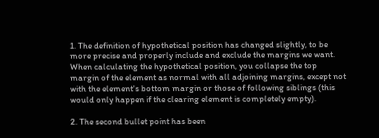1. The definition of hypothetical position has changed slightly, to be
more precise and properly include and exclude the margins we want.
When calculating the hypothetical position, you collapse the top
margin of the element as normal with all adjoining margins, except not
with the element's bottom margin or those of following siblings (this
would only happen if the clearing element is completely empty).

2. The second bullet point has been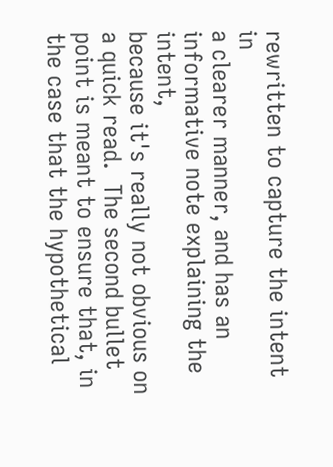rewritten to capture the intent in
a clearer manner, and has an informative note explaining the intent,
because it's really not obvious on a quick read.  The second bullet
point is meant to ensure that, in the case that the hypothetical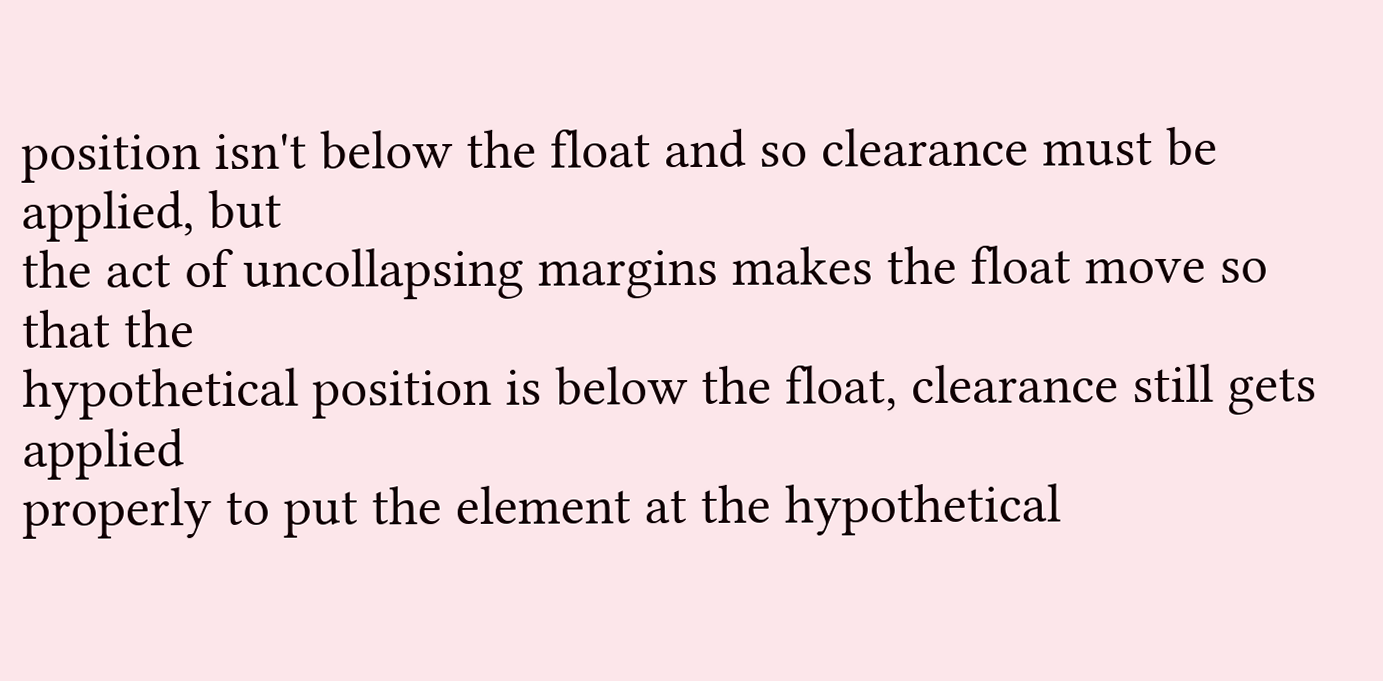position isn't below the float and so clearance must be applied, but
the act of uncollapsing margins makes the float move so that the
hypothetical position is below the float, clearance still gets applied
properly to put the element at the hypothetical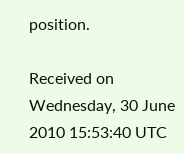position.

Received on Wednesday, 30 June 2010 15:53:40 UTC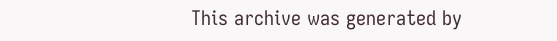This archive was generated by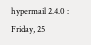hypermail 2.4.0 : Friday, 25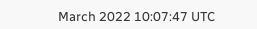March 2022 10:07:47 UTC